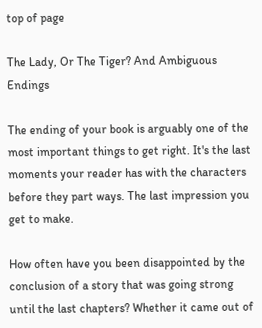top of page

The Lady, Or The Tiger? And Ambiguous Endings

The ending of your book is arguably one of the most important things to get right. It's the last moments your reader has with the characters before they part ways. The last impression you get to make.

How often have you been disappointed by the conclusion of a story that was going strong until the last chapters? Whether it came out of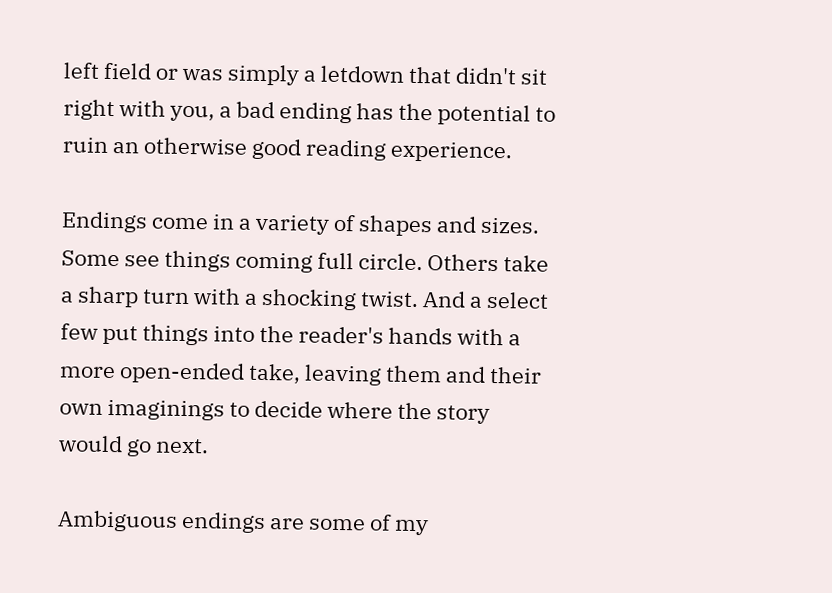left field or was simply a letdown that didn't sit right with you, a bad ending has the potential to ruin an otherwise good reading experience.

Endings come in a variety of shapes and sizes. Some see things coming full circle. Others take a sharp turn with a shocking twist. And a select few put things into the reader's hands with a more open-ended take, leaving them and their own imaginings to decide where the story would go next.

Ambiguous endings are some of my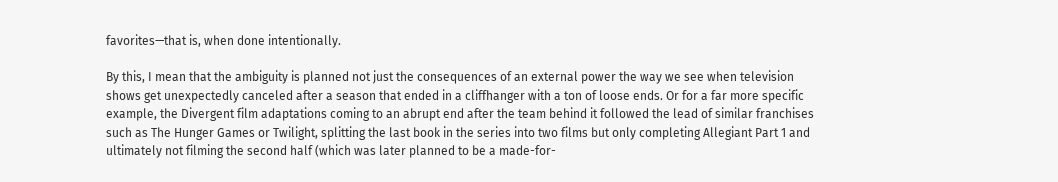favorites—that is, when done intentionally.

By this, I mean that the ambiguity is planned not just the consequences of an external power the way we see when television shows get unexpectedly canceled after a season that ended in a cliffhanger with a ton of loose ends. Or for a far more specific example, the Divergent film adaptations coming to an abrupt end after the team behind it followed the lead of similar franchises such as The Hunger Games or Twilight, splitting the last book in the series into two films but only completing Allegiant Part 1 and ultimately not filming the second half (which was later planned to be a made-for-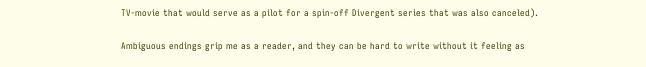TV-movie that would serve as a pilot for a spin-off Divergent series that was also canceled).

Ambiguous endings grip me as a reader, and they can be hard to write without it feeling as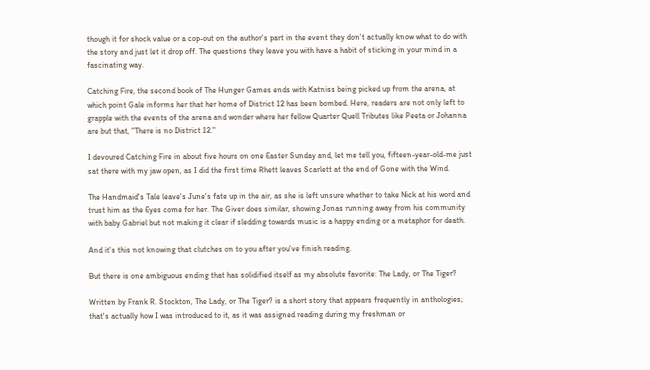though it for shock value or a cop-out on the author's part in the event they don't actually know what to do with the story and just let it drop off. The questions they leave you with have a habit of sticking in your mind in a fascinating way.

Catching Fire, the second book of The Hunger Games ends with Katniss being picked up from the arena, at which point Gale informs her that her home of District 12 has been bombed. Here, readers are not only left to grapple with the events of the arena and wonder where her fellow Quarter Quell Tributes like Peeta or Johanna are but that, "There is no District 12."

I devoured Catching Fire in about five hours on one Easter Sunday and, let me tell you, fifteen-year-old-me just sat there with my jaw open, as I did the first time Rhett leaves Scarlett at the end of Gone with the Wind.

The Handmaid's Tale leave's June's fate up in the air, as she is left unsure whether to take Nick at his word and trust him as the Eyes come for her. The Giver does similar, showing Jonas running away from his community with baby Gabriel but not making it clear if sledding towards music is a happy ending or a metaphor for death.

And it's this not knowing that clutches on to you after you've finish reading.

But there is one ambiguous ending that has solidified itself as my absolute favorite: The Lady, or The Tiger?

Written by Frank R. Stockton, The Lady, or The Tiger? is a short story that appears frequently in anthologies; that's actually how I was introduced to it, as it was assigned reading during my freshman or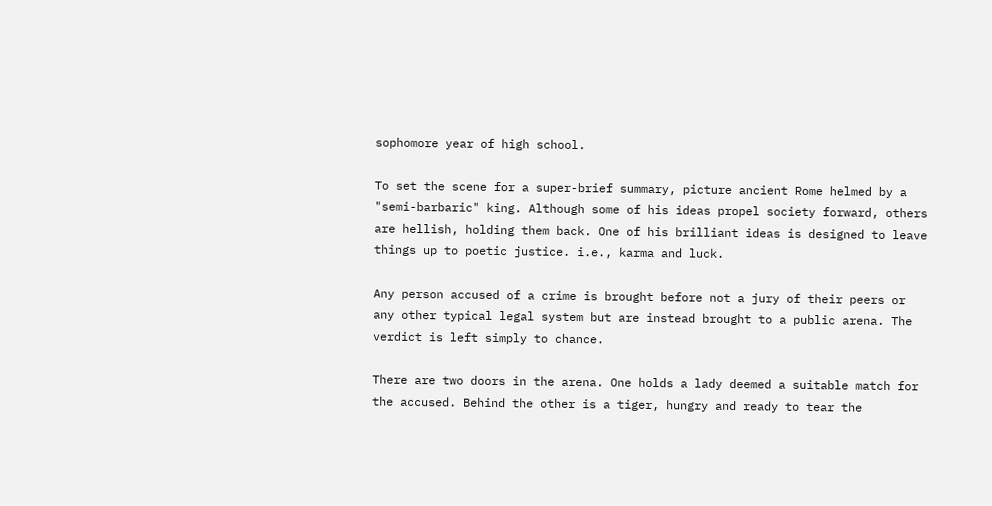sophomore year of high school.

To set the scene for a super-brief summary, picture ancient Rome helmed by a "semi-barbaric" king. Although some of his ideas propel society forward, others are hellish, holding them back. One of his brilliant ideas is designed to leave things up to poetic justice. i.e., karma and luck.

Any person accused of a crime is brought before not a jury of their peers or any other typical legal system but are instead brought to a public arena. The verdict is left simply to chance.

There are two doors in the arena. One holds a lady deemed a suitable match for the accused. Behind the other is a tiger, hungry and ready to tear the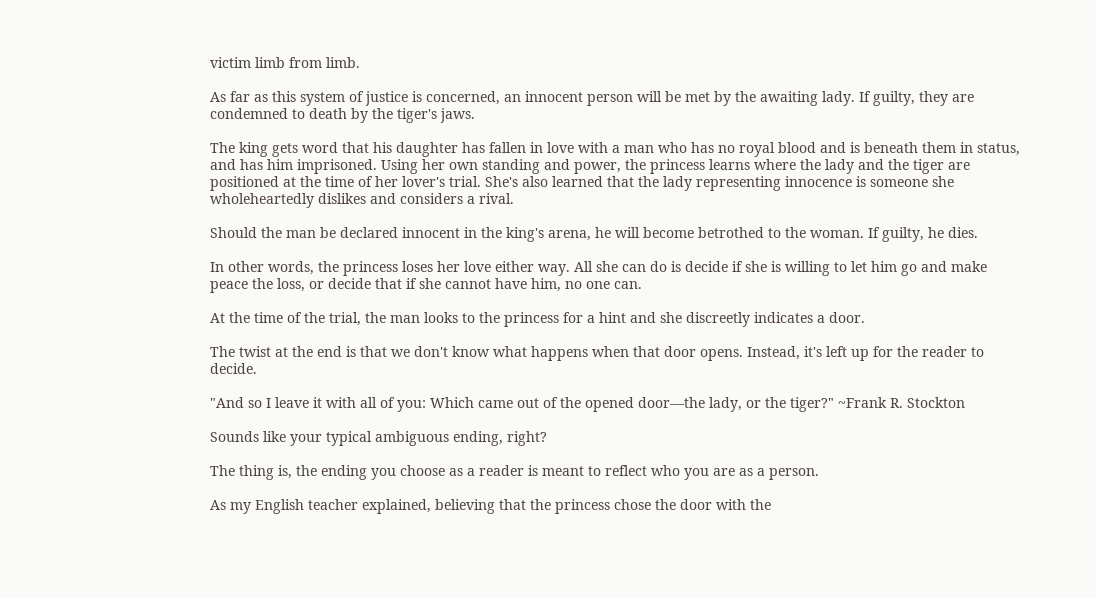victim limb from limb.

As far as this system of justice is concerned, an innocent person will be met by the awaiting lady. If guilty, they are condemned to death by the tiger's jaws.

The king gets word that his daughter has fallen in love with a man who has no royal blood and is beneath them in status, and has him imprisoned. Using her own standing and power, the princess learns where the lady and the tiger are positioned at the time of her lover's trial. She's also learned that the lady representing innocence is someone she wholeheartedly dislikes and considers a rival.

Should the man be declared innocent in the king's arena, he will become betrothed to the woman. If guilty, he dies.

In other words, the princess loses her love either way. All she can do is decide if she is willing to let him go and make peace the loss, or decide that if she cannot have him, no one can.

At the time of the trial, the man looks to the princess for a hint and she discreetly indicates a door.

The twist at the end is that we don't know what happens when that door opens. Instead, it's left up for the reader to decide.

"And so I leave it with all of you: Which came out of the opened door—the lady, or the tiger?" ~Frank R. Stockton

Sounds like your typical ambiguous ending, right?

The thing is, the ending you choose as a reader is meant to reflect who you are as a person.

As my English teacher explained, believing that the princess chose the door with the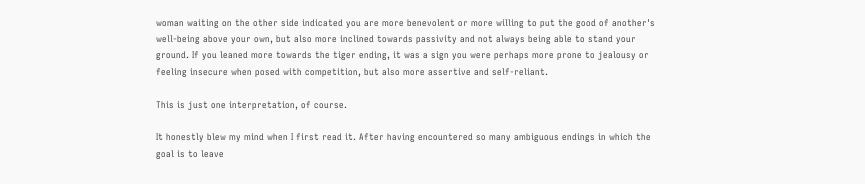woman waiting on the other side indicated you are more benevolent or more willing to put the good of another's well-being above your own, but also more inclined towards passivity and not always being able to stand your ground. If you leaned more towards the tiger ending, it was a sign you were perhaps more prone to jealousy or feeling insecure when posed with competition, but also more assertive and self-reliant.

This is just one interpretation, of course.

It honestly blew my mind when I first read it. After having encountered so many ambiguous endings in which the goal is to leave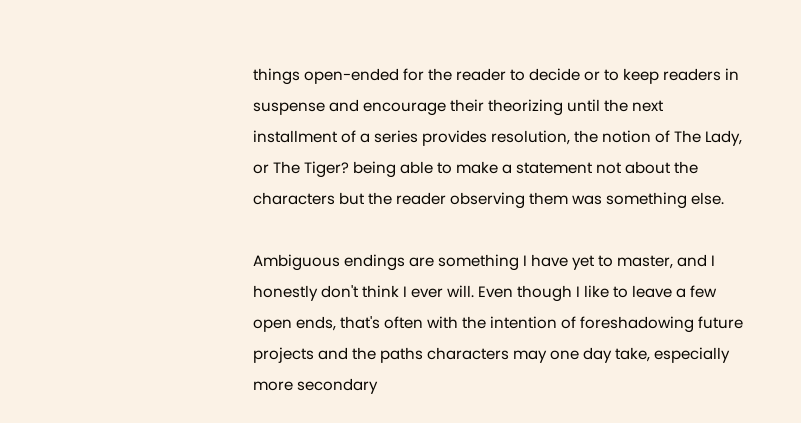things open-ended for the reader to decide or to keep readers in suspense and encourage their theorizing until the next installment of a series provides resolution, the notion of The Lady, or The Tiger? being able to make a statement not about the characters but the reader observing them was something else.

Ambiguous endings are something I have yet to master, and I honestly don't think I ever will. Even though I like to leave a few open ends, that's often with the intention of foreshadowing future projects and the paths characters may one day take, especially more secondary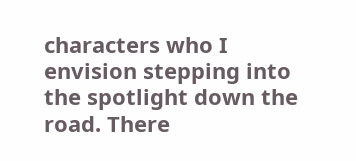characters who I envision stepping into the spotlight down the road. There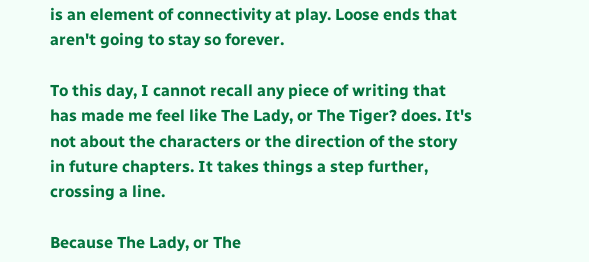is an element of connectivity at play. Loose ends that aren't going to stay so forever.

To this day, I cannot recall any piece of writing that has made me feel like The Lady, or The Tiger? does. It's not about the characters or the direction of the story in future chapters. It takes things a step further, crossing a line.

Because The Lady, or The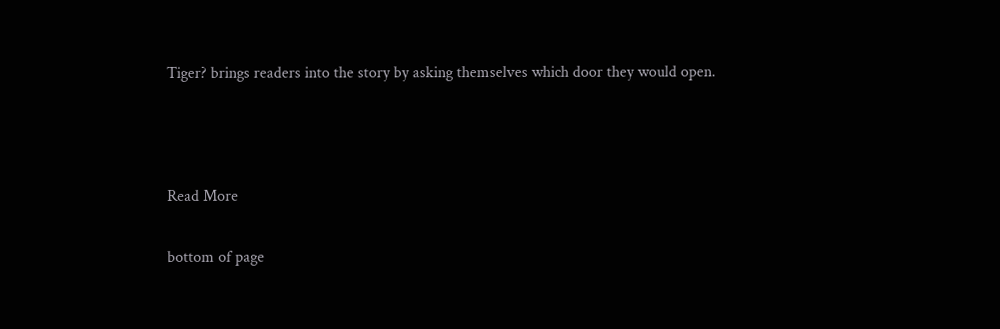Tiger? brings readers into the story by asking themselves which door they would open.



Read More

bottom of page